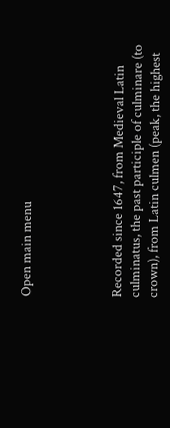Open main menu




Recorded since 1647, from Medieval Latin culminatus, the past participle of culminare (to crown), from Latin culmen (peak, the highest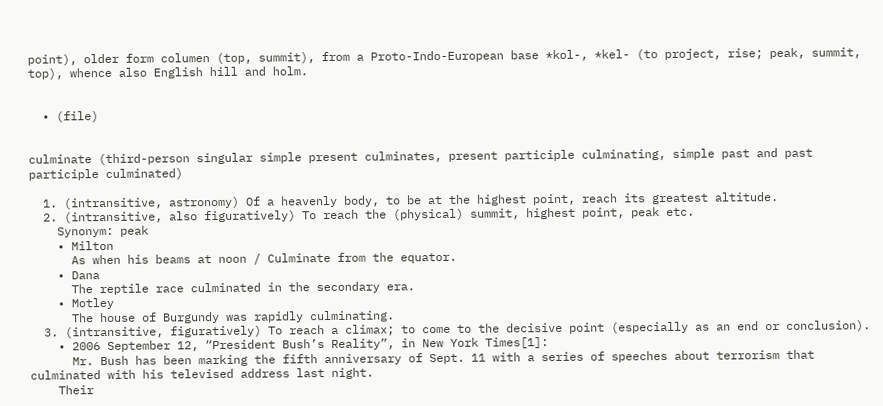point), older form columen (top, summit), from a Proto-Indo-European base *kol-, *kel- (to project, rise; peak, summit, top), whence also English hill and holm.


  • (file)


culminate (third-person singular simple present culminates, present participle culminating, simple past and past participle culminated)

  1. (intransitive, astronomy) Of a heavenly body, to be at the highest point, reach its greatest altitude.
  2. (intransitive, also figuratively) To reach the (physical) summit, highest point, peak etc.
    Synonym: peak
    • Milton
      As when his beams at noon / Culminate from the equator.
    • Dana
      The reptile race culminated in the secondary era.
    • Motley
      The house of Burgundy was rapidly culminating.
  3. (intransitive, figuratively) To reach a climax; to come to the decisive point (especially as an end or conclusion).
    • 2006 September 12, “President Bush’s Reality”, in New York Times[1]:
      Mr. Bush has been marking the fifth anniversary of Sept. 11 with a series of speeches about terrorism that culminated with his televised address last night.
    Their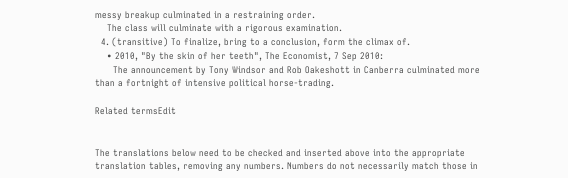messy breakup culminated in a restraining order.
    The class will culminate with a rigorous examination.
  4. (transitive) To finalize, bring to a conclusion, form the climax of.
    • 2010, "By the skin of her teeth", The Economist, 7 Sep 2010:
      The announcement by Tony Windsor and Rob Oakeshott in Canberra culminated more than a fortnight of intensive political horse-trading.

Related termsEdit


The translations below need to be checked and inserted above into the appropriate translation tables, removing any numbers. Numbers do not necessarily match those in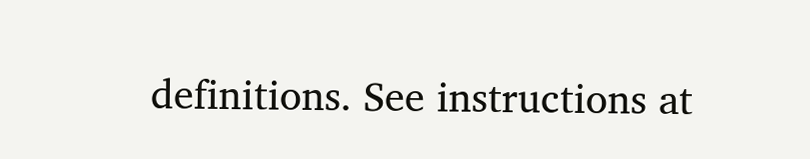definitions. See instructions at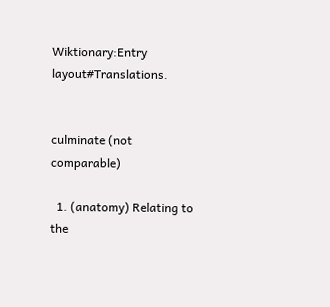Wiktionary:Entry layout#Translations.


culminate (not comparable)

  1. (anatomy) Relating to the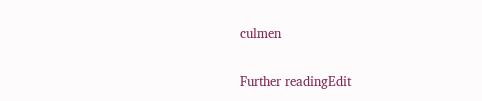culmen

Further readingEdit